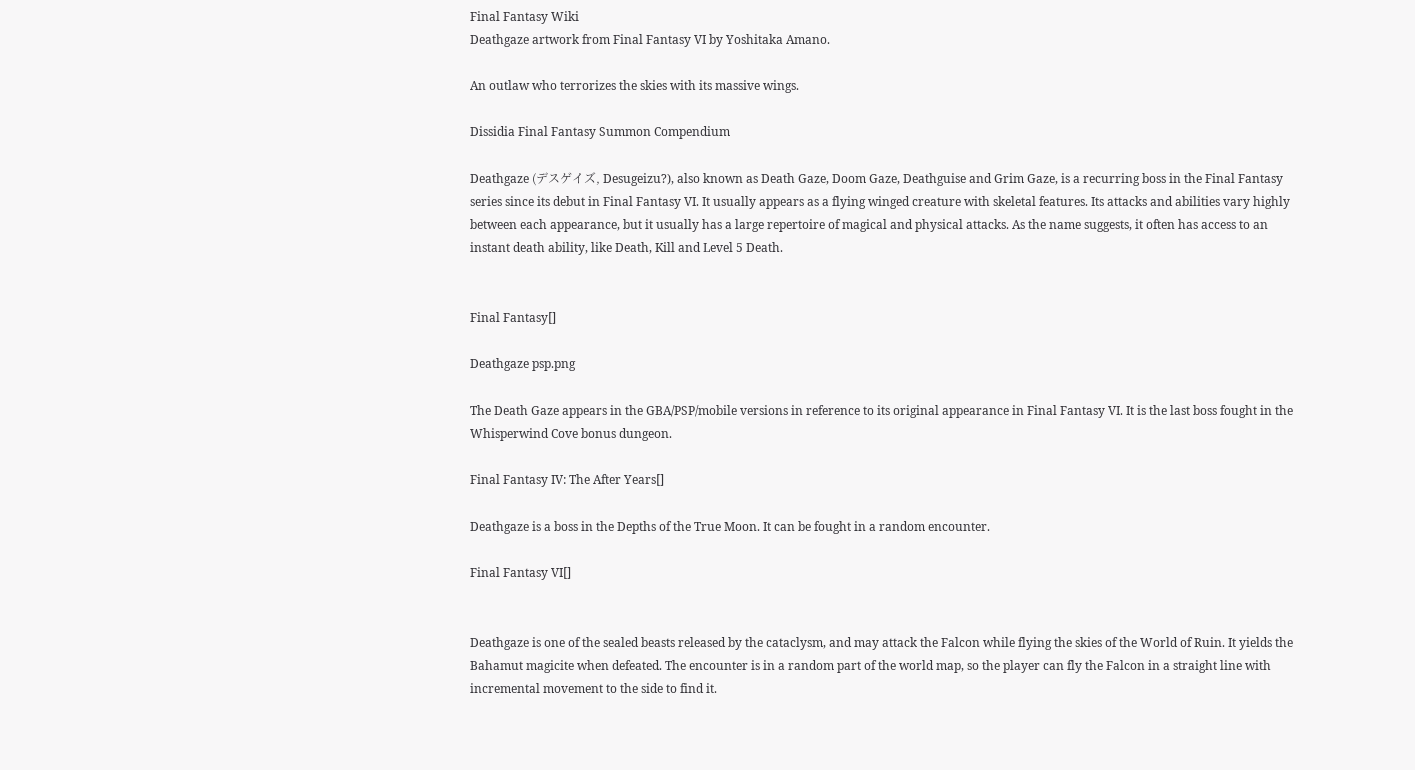Final Fantasy Wiki
Deathgaze artwork from Final Fantasy VI by Yoshitaka Amano.

An outlaw who terrorizes the skies with its massive wings.

Dissidia Final Fantasy Summon Compendium

Deathgaze (デスゲイズ, Desugeizu?), also known as Death Gaze, Doom Gaze, Deathguise and Grim Gaze, is a recurring boss in the Final Fantasy series since its debut in Final Fantasy VI. It usually appears as a flying winged creature with skeletal features. Its attacks and abilities vary highly between each appearance, but it usually has a large repertoire of magical and physical attacks. As the name suggests, it often has access to an instant death ability, like Death, Kill and Level 5 Death.


Final Fantasy[]

Deathgaze psp.png

The Death Gaze appears in the GBA/PSP/mobile versions in reference to its original appearance in Final Fantasy VI. It is the last boss fought in the Whisperwind Cove bonus dungeon.

Final Fantasy IV: The After Years[]

Deathgaze is a boss in the Depths of the True Moon. It can be fought in a random encounter.

Final Fantasy VI[]


Deathgaze is one of the sealed beasts released by the cataclysm, and may attack the Falcon while flying the skies of the World of Ruin. It yields the Bahamut magicite when defeated. The encounter is in a random part of the world map, so the player can fly the Falcon in a straight line with incremental movement to the side to find it.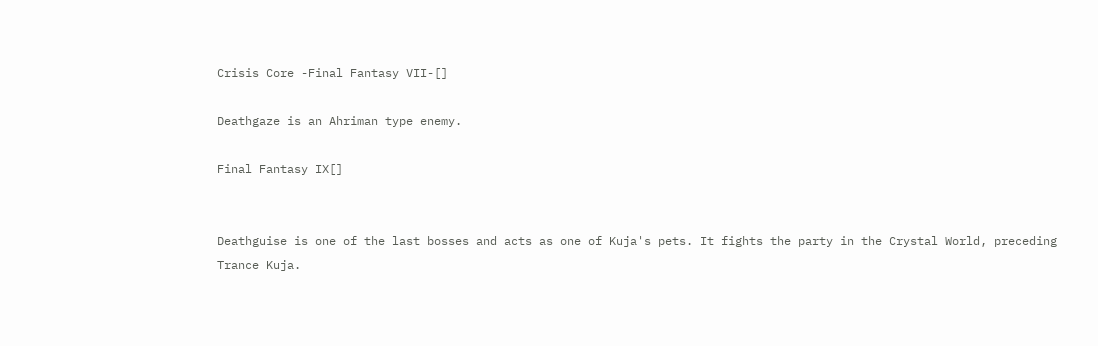Crisis Core -Final Fantasy VII-[]

Deathgaze is an Ahriman type enemy.

Final Fantasy IX[]


Deathguise is one of the last bosses and acts as one of Kuja's pets. It fights the party in the Crystal World, preceding Trance Kuja.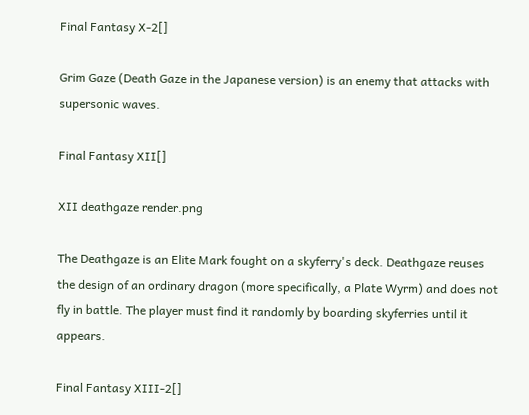Final Fantasy X-2[]

Grim Gaze (Death Gaze in the Japanese version) is an enemy that attacks with supersonic waves.

Final Fantasy XII[]

XII deathgaze render.png

The Deathgaze is an Elite Mark fought on a skyferry's deck. Deathgaze reuses the design of an ordinary dragon (more specifically, a Plate Wyrm) and does not fly in battle. The player must find it randomly by boarding skyferries until it appears.

Final Fantasy XIII-2[]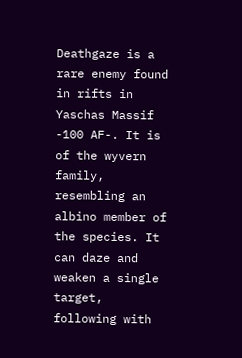Deathgaze is a rare enemy found in rifts in Yaschas Massif -100 AF-. It is of the wyvern family, resembling an albino member of the species. It can daze and weaken a single target, following with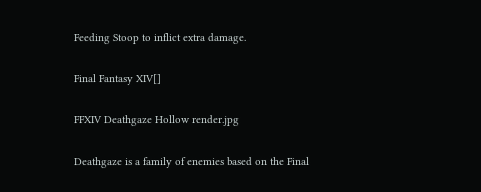Feeding Stoop to inflict extra damage.

Final Fantasy XIV[]

FFXIV Deathgaze Hollow render.jpg

Deathgaze is a family of enemies based on the Final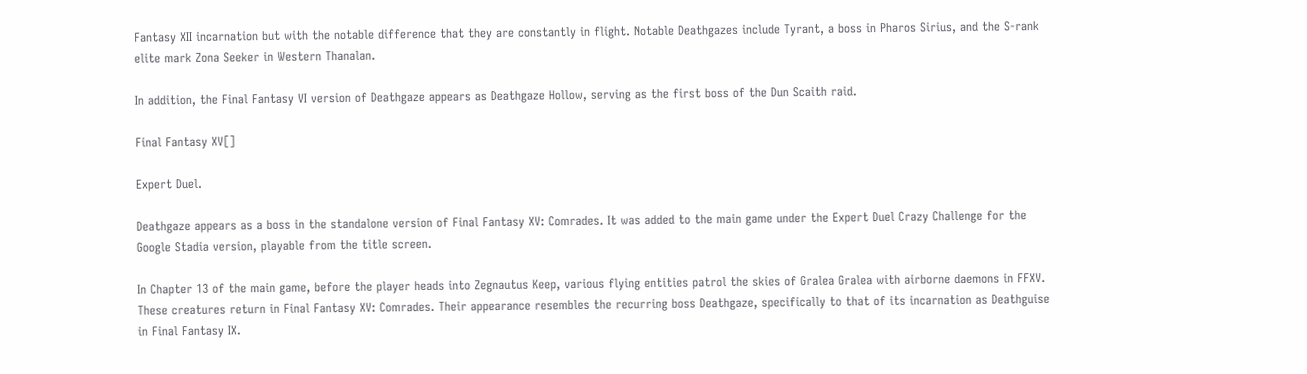Fantasy XII incarnation but with the notable difference that they are constantly in flight. Notable Deathgazes include Tyrant, a boss in Pharos Sirius, and the S-rank elite mark Zona Seeker in Western Thanalan.

In addition, the Final Fantasy VI version of Deathgaze appears as Deathgaze Hollow, serving as the first boss of the Dun Scaith raid.

Final Fantasy XV[]

Expert Duel.

Deathgaze appears as a boss in the standalone version of Final Fantasy XV: Comrades. It was added to the main game under the Expert Duel Crazy Challenge for the Google Stadia version, playable from the title screen.

In Chapter 13 of the main game, before the player heads into Zegnautus Keep, various flying entities patrol the skies of Gralea Gralea with airborne daemons in FFXV. These creatures return in Final Fantasy XV: Comrades. Their appearance resembles the recurring boss Deathgaze, specifically to that of its incarnation as Deathguise in Final Fantasy IX.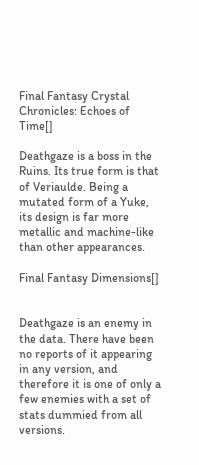Final Fantasy Crystal Chronicles: Echoes of Time[]

Deathgaze is a boss in the Ruins. Its true form is that of Veriaulde. Being a mutated form of a Yuke, its design is far more metallic and machine-like than other appearances.

Final Fantasy Dimensions[]


Deathgaze is an enemy in the data. There have been no reports of it appearing in any version, and therefore it is one of only a few enemies with a set of stats dummied from all versions.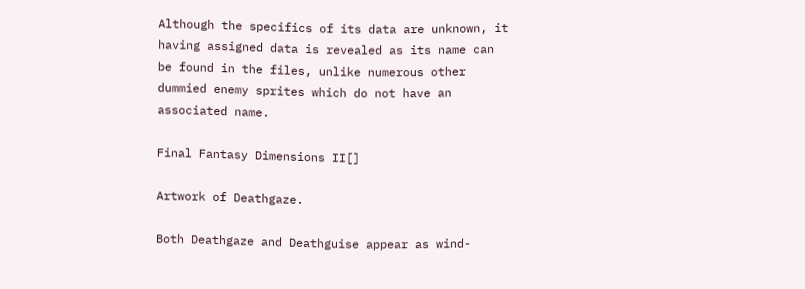Although the specifics of its data are unknown, it having assigned data is revealed as its name can be found in the files, unlike numerous other dummied enemy sprites which do not have an associated name.

Final Fantasy Dimensions II[]

Artwork of Deathgaze.

Both Deathgaze and Deathguise appear as wind-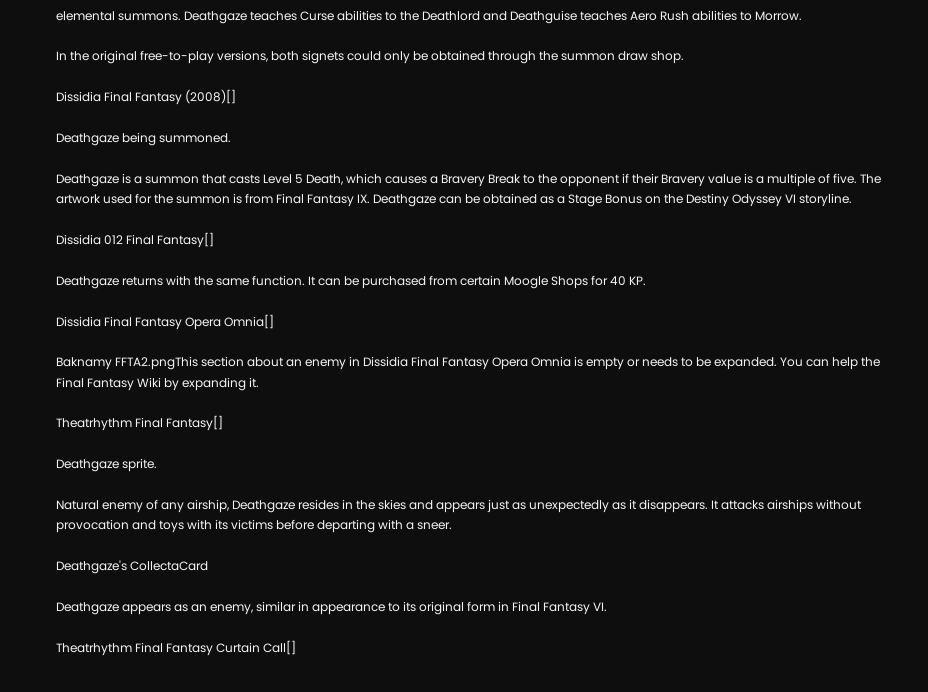elemental summons. Deathgaze teaches Curse abilities to the Deathlord and Deathguise teaches Aero Rush abilities to Morrow.

In the original free-to-play versions, both signets could only be obtained through the summon draw shop.

Dissidia Final Fantasy (2008)[]

Deathgaze being summoned.

Deathgaze is a summon that casts Level 5 Death, which causes a Bravery Break to the opponent if their Bravery value is a multiple of five. The artwork used for the summon is from Final Fantasy IX. Deathgaze can be obtained as a Stage Bonus on the Destiny Odyssey VI storyline.

Dissidia 012 Final Fantasy[]

Deathgaze returns with the same function. It can be purchased from certain Moogle Shops for 40 KP.

Dissidia Final Fantasy Opera Omnia[]

Baknamy FFTA2.pngThis section about an enemy in Dissidia Final Fantasy Opera Omnia is empty or needs to be expanded. You can help the Final Fantasy Wiki by expanding it.

Theatrhythm Final Fantasy[]

Deathgaze sprite.

Natural enemy of any airship, Deathgaze resides in the skies and appears just as unexpectedly as it disappears. It attacks airships without provocation and toys with its victims before departing with a sneer.

Deathgaze's CollectaCard

Deathgaze appears as an enemy, similar in appearance to its original form in Final Fantasy VI.

Theatrhythm Final Fantasy Curtain Call[]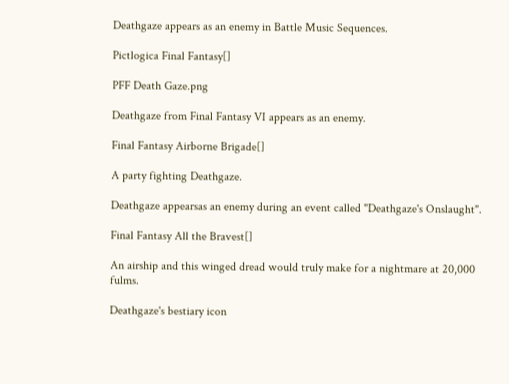Deathgaze appears as an enemy in Battle Music Sequences.

Pictlogica Final Fantasy[]

PFF Death Gaze.png

Deathgaze from Final Fantasy VI appears as an enemy.

Final Fantasy Airborne Brigade[]

A party fighting Deathgaze.

Deathgaze appearsas an enemy during an event called "Deathgaze's Onslaught".

Final Fantasy All the Bravest[]

An airship and this winged dread would truly make for a nightmare at 20,000 fulms.

Deathgaze's bestiary icon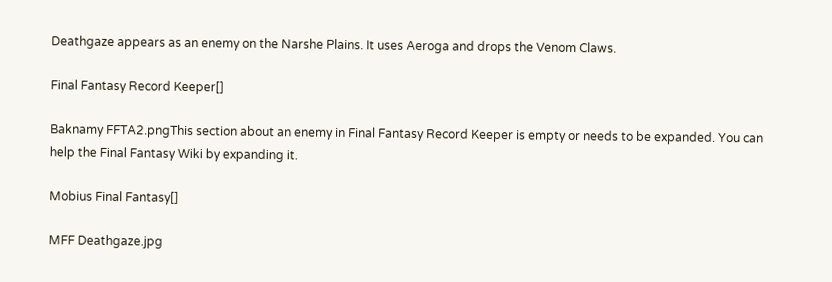Deathgaze appears as an enemy on the Narshe Plains. It uses Aeroga and drops the Venom Claws.

Final Fantasy Record Keeper[]

Baknamy FFTA2.pngThis section about an enemy in Final Fantasy Record Keeper is empty or needs to be expanded. You can help the Final Fantasy Wiki by expanding it.

Mobius Final Fantasy[]

MFF Deathgaze.jpg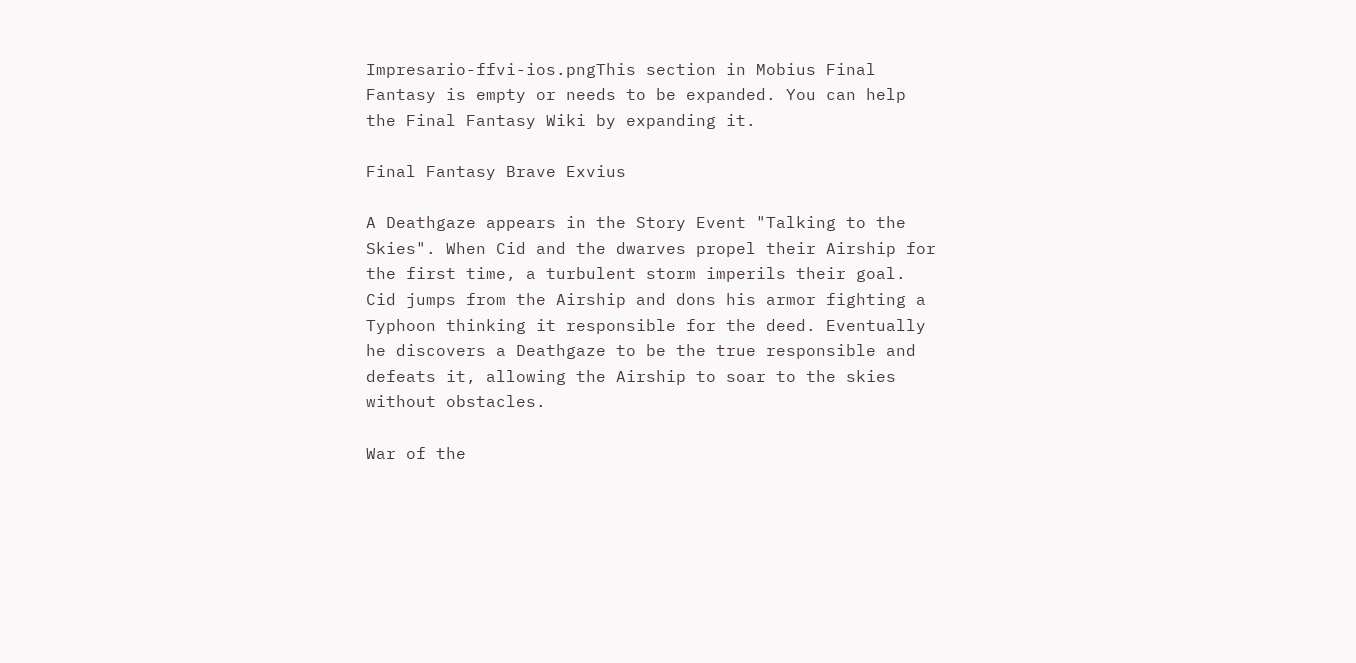Impresario-ffvi-ios.pngThis section in Mobius Final Fantasy is empty or needs to be expanded. You can help the Final Fantasy Wiki by expanding it.

Final Fantasy Brave Exvius

A Deathgaze appears in the Story Event "Talking to the Skies". When Cid and the dwarves propel their Airship for the first time, a turbulent storm imperils their goal. Cid jumps from the Airship and dons his armor fighting a Typhoon thinking it responsible for the deed. Eventually he discovers a Deathgaze to be the true responsible and defeats it, allowing the Airship to soar to the skies without obstacles.

War of the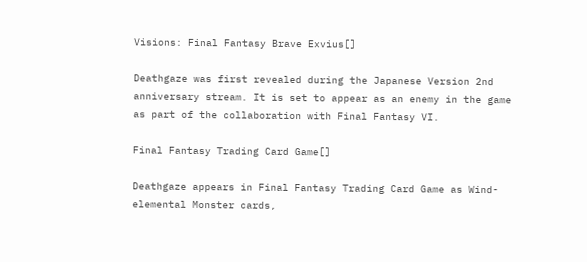Visions: Final Fantasy Brave Exvius[]

Deathgaze was first revealed during the Japanese Version 2nd anniversary stream. It is set to appear as an enemy in the game as part of the collaboration with Final Fantasy VI.

Final Fantasy Trading Card Game[]

Deathgaze appears in Final Fantasy Trading Card Game as Wind-elemental Monster cards,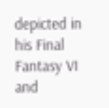depicted in his Final Fantasy VI and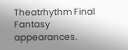Theatrhythm Final Fantasy appearances.